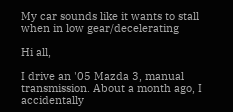My car sounds like it wants to stall when in low gear/decelerating

Hi all,

I drive an '05 Mazda 3, manual transmission. About a month ago, I accidentally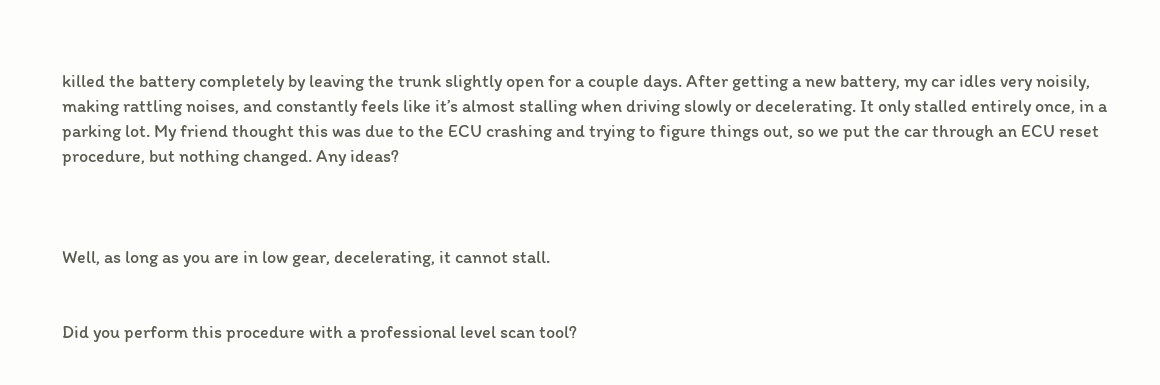killed the battery completely by leaving the trunk slightly open for a couple days. After getting a new battery, my car idles very noisily, making rattling noises, and constantly feels like it’s almost stalling when driving slowly or decelerating. It only stalled entirely once, in a parking lot. My friend thought this was due to the ECU crashing and trying to figure things out, so we put the car through an ECU reset procedure, but nothing changed. Any ideas?



Well, as long as you are in low gear, decelerating, it cannot stall.


Did you perform this procedure with a professional level scan tool?